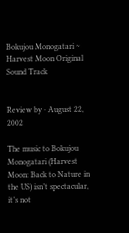Bokujou Monogatari ~ Harvest Moon Original Sound Track


Review by · August 22, 2002

The music to Bokujou Monogatari (Harvest Moon: Back to Nature in the US) isn’t spectacular, it’s not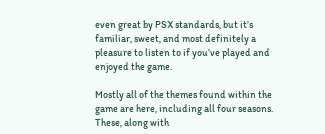even great by PSX standards, but it’s familiar, sweet, and most definitely a pleasure to listen to if you’ve played and enjoyed the game.

Mostly all of the themes found within the game are here, including all four seasons. These, along with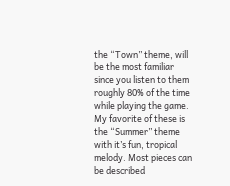the “Town” theme, will be the most familiar since you listen to them roughly 80% of the time while playing the game. My favorite of these is the “Summer” theme with it’s fun, tropical melody. Most pieces can be described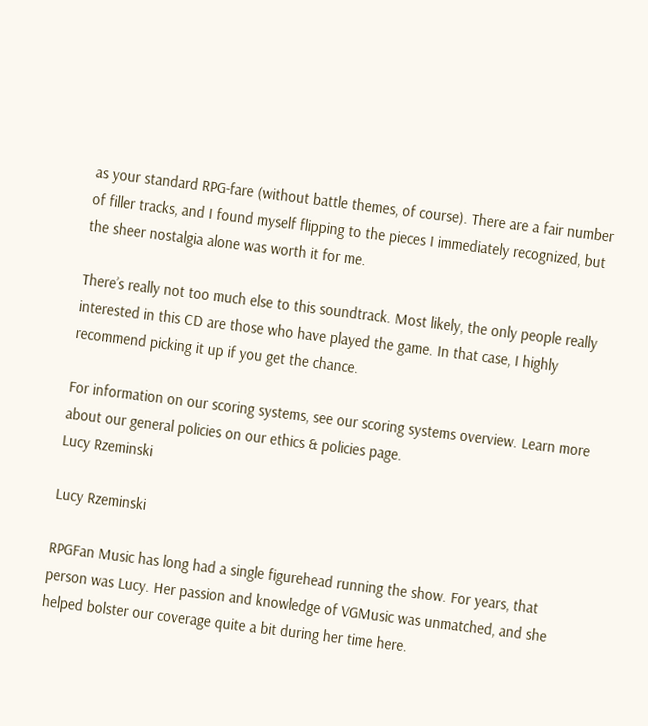as your standard RPG-fare (without battle themes, of course). There are a fair number of filler tracks, and I found myself flipping to the pieces I immediately recognized, but the sheer nostalgia alone was worth it for me.

There’s really not too much else to this soundtrack. Most likely, the only people really interested in this CD are those who have played the game. In that case, I highly recommend picking it up if you get the chance.

For information on our scoring systems, see our scoring systems overview. Learn more about our general policies on our ethics & policies page.
Lucy Rzeminski

Lucy Rzeminski

RPGFan Music has long had a single figurehead running the show. For years, that person was Lucy. Her passion and knowledge of VGMusic was unmatched, and she helped bolster our coverage quite a bit during her time here.